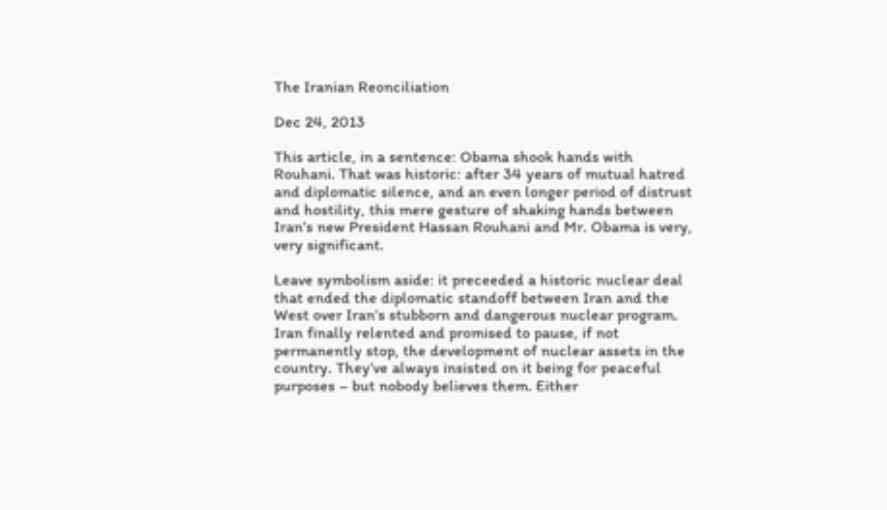The Iranian Reonciliation

Dec 24, 2013

This article, in a sentence: Obama shook hands with Rouhani. That was historic: after 34 years of mutual hatred and diplomatic silence, and an even longer period of distrust and hostility, this mere gesture of shaking hands between Iran’s new President Hassan Rouhani and Mr. Obama is very, very significant.

Leave symbolism aside: it preceeded a historic nuclear deal that ended the diplomatic standoff between Iran and the West over Iran’s stubborn and dangerous nuclear program. Iran finally relented and promised to pause, if not permanently stop, the development of nuclear assets in the country. They’ve always insisted on it being for peaceful purposes – but nobody believes them. Either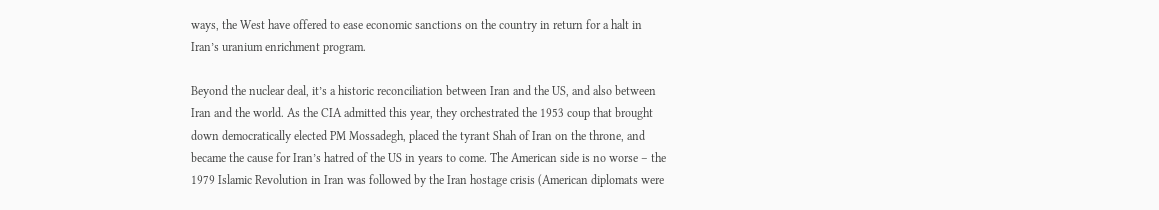ways, the West have offered to ease economic sanctions on the country in return for a halt in Iran’s uranium enrichment program.

Beyond the nuclear deal, it’s a historic reconciliation between Iran and the US, and also between Iran and the world. As the CIA admitted this year, they orchestrated the 1953 coup that brought down democratically elected PM Mossadegh, placed the tyrant Shah of Iran on the throne, and became the cause for Iran’s hatred of the US in years to come. The American side is no worse – the 1979 Islamic Revolution in Iran was followed by the Iran hostage crisis (American diplomats were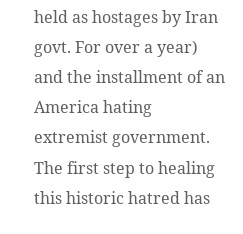held as hostages by Iran govt. For over a year) and the installment of an America hating extremist government. The first step to healing this historic hatred has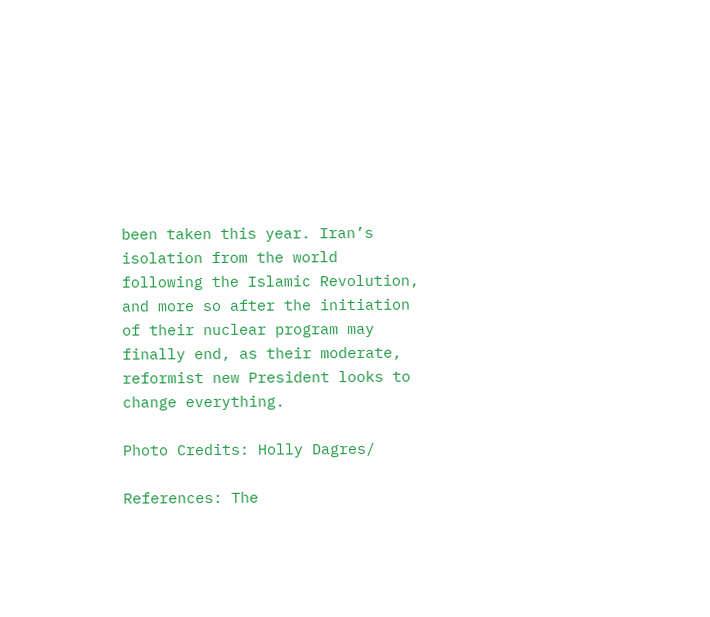been taken this year. Iran’s isolation from the world following the Islamic Revolution, and more so after the initiation of their nuclear program may finally end, as their moderate, reformist new President looks to change everything.

Photo Credits: Holly Dagres/

References: The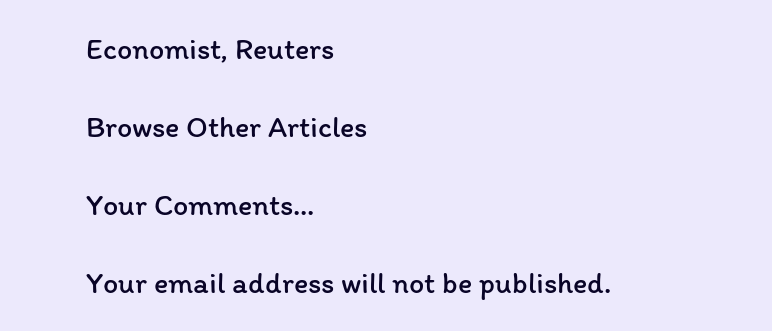Economist, Reuters

Browse Other Articles

Your Comments...

Your email address will not be published.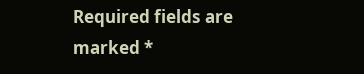Required fields are marked *